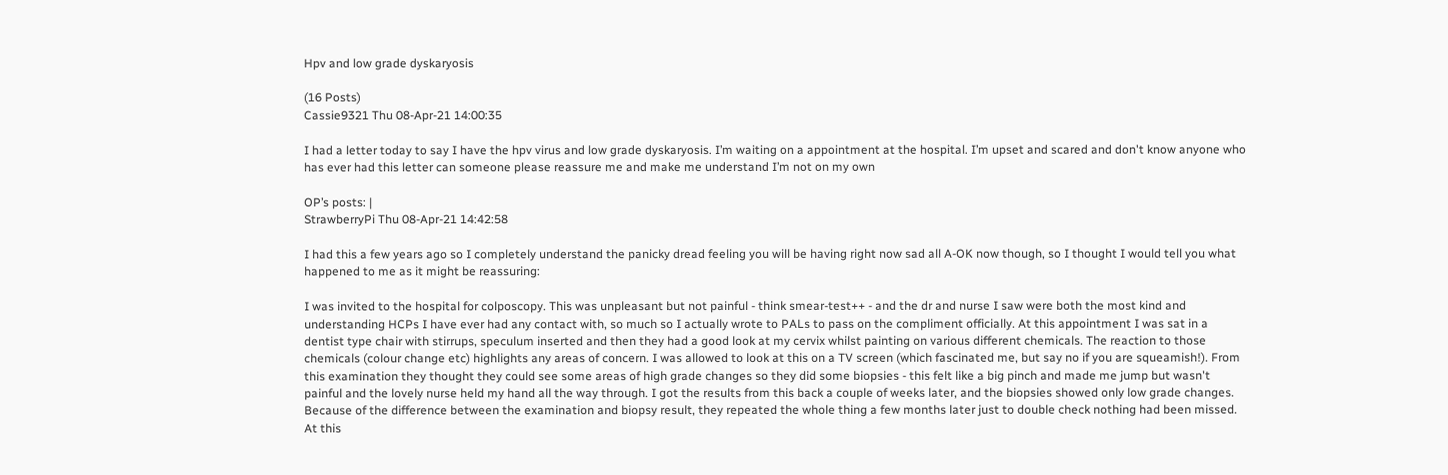Hpv and low grade dyskaryosis

(16 Posts)
Cassie9321 Thu 08-Apr-21 14:00:35

I had a letter today to say I have the hpv virus and low grade dyskaryosis. I’m waiting on a appointment at the hospital. I’m upset and scared and don't know anyone who has ever had this letter can someone please reassure me and make me understand I’m not on my own

OP’s posts: |
StrawberryPi Thu 08-Apr-21 14:42:58

I had this a few years ago so I completely understand the panicky dread feeling you will be having right now sad all A-OK now though, so I thought I would tell you what happened to me as it might be reassuring:

I was invited to the hospital for colposcopy. This was unpleasant but not painful - think smear-test++ - and the dr and nurse I saw were both the most kind and understanding HCPs I have ever had any contact with, so much so I actually wrote to PALs to pass on the compliment officially. At this appointment I was sat in a dentist type chair with stirrups, speculum inserted and then they had a good look at my cervix whilst painting on various different chemicals. The reaction to those chemicals (colour change etc) highlights any areas of concern. I was allowed to look at this on a TV screen (which fascinated me, but say no if you are squeamish!). From this examination they thought they could see some areas of high grade changes so they did some biopsies - this felt like a big pinch and made me jump but wasn't painful and the lovely nurse held my hand all the way through. I got the results from this back a couple of weeks later, and the biopsies showed only low grade changes. Because of the difference between the examination and biopsy result, they repeated the whole thing a few months later just to double check nothing had been missed. At this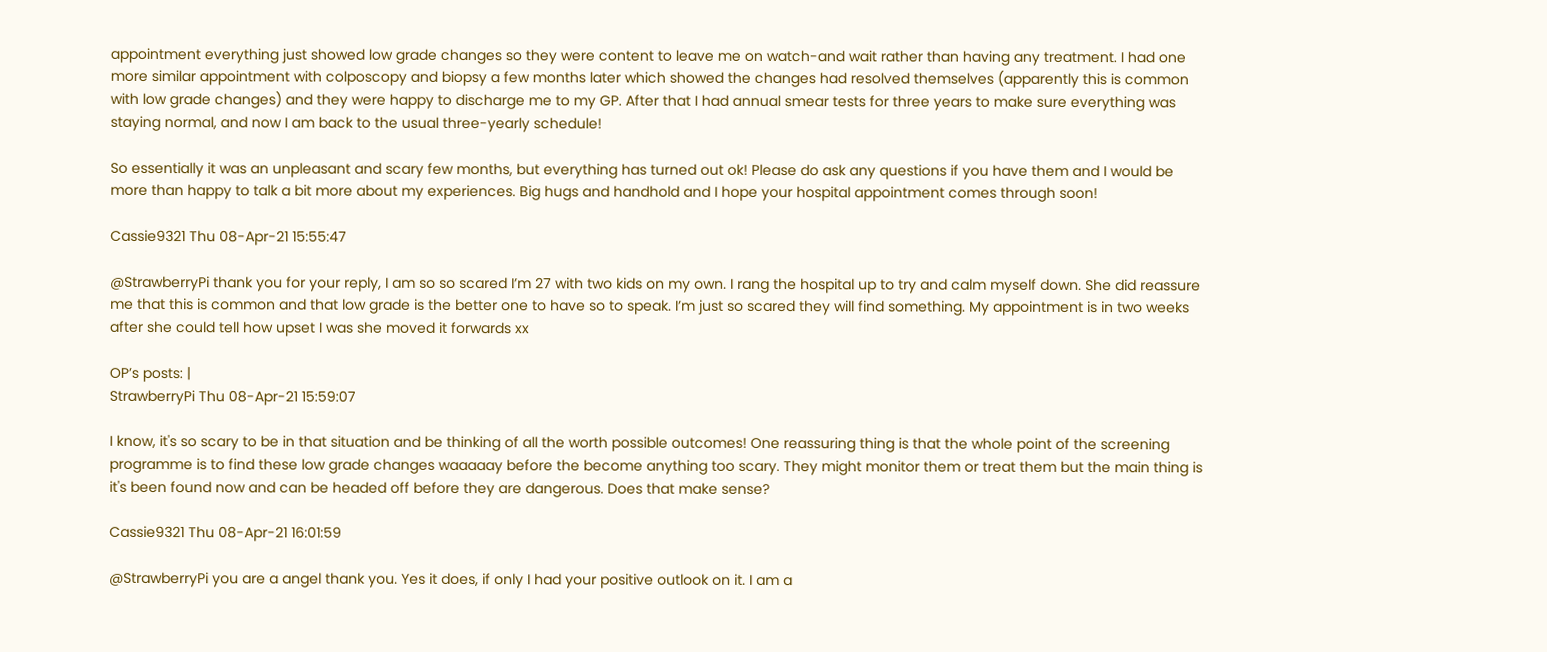appointment everything just showed low grade changes so they were content to leave me on watch-and wait rather than having any treatment. I had one more similar appointment with colposcopy and biopsy a few months later which showed the changes had resolved themselves (apparently this is common with low grade changes) and they were happy to discharge me to my GP. After that I had annual smear tests for three years to make sure everything was staying normal, and now I am back to the usual three-yearly schedule!

So essentially it was an unpleasant and scary few months, but everything has turned out ok! Please do ask any questions if you have them and I would be more than happy to talk a bit more about my experiences. Big hugs and handhold and I hope your hospital appointment comes through soon!

Cassie9321 Thu 08-Apr-21 15:55:47

@StrawberryPi thank you for your reply, I am so so scared I’m 27 with two kids on my own. I rang the hospital up to try and calm myself down. She did reassure me that this is common and that low grade is the better one to have so to speak. I’m just so scared they will find something. My appointment is in two weeks after she could tell how upset I was she moved it forwards xx

OP’s posts: |
StrawberryPi Thu 08-Apr-21 15:59:07

I know, it's so scary to be in that situation and be thinking of all the worth possible outcomes! One reassuring thing is that the whole point of the screening programme is to find these low grade changes waaaaay before the become anything too scary. They might monitor them or treat them but the main thing is it's been found now and can be headed off before they are dangerous. Does that make sense?

Cassie9321 Thu 08-Apr-21 16:01:59

@StrawberryPi you are a angel thank you. Yes it does, if only I had your positive outlook on it. I am a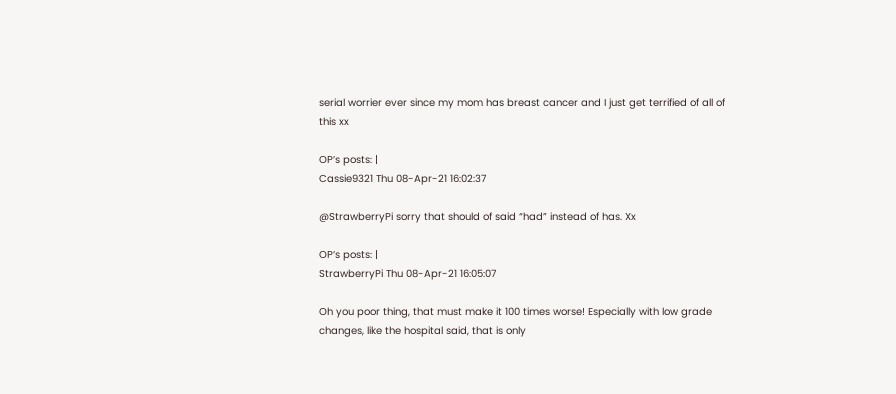serial worrier ever since my mom has breast cancer and I just get terrified of all of this xx

OP’s posts: |
Cassie9321 Thu 08-Apr-21 16:02:37

@StrawberryPi sorry that should of said “had” instead of has. Xx

OP’s posts: |
StrawberryPi Thu 08-Apr-21 16:05:07

Oh you poor thing, that must make it 100 times worse! Especially with low grade changes, like the hospital said, that is only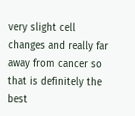very slight cell changes and really far away from cancer so that is definitely the best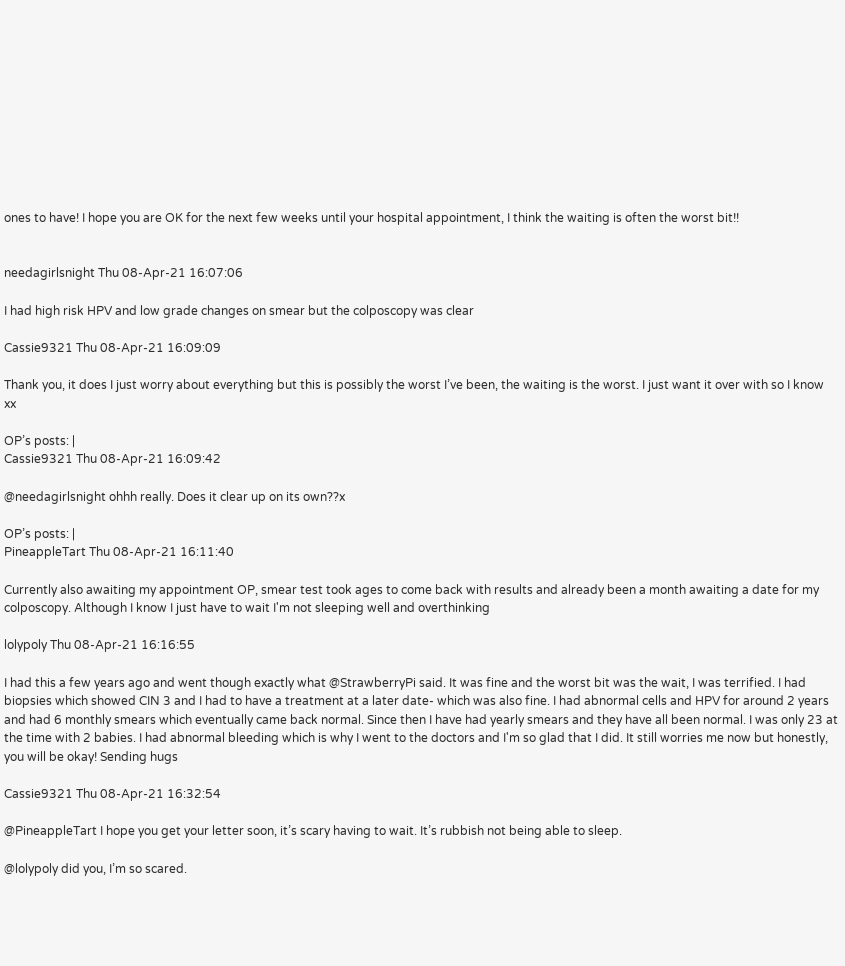ones to have! I hope you are OK for the next few weeks until your hospital appointment, I think the waiting is often the worst bit!!


needagirlsnight Thu 08-Apr-21 16:07:06

I had high risk HPV and low grade changes on smear but the colposcopy was clear

Cassie9321 Thu 08-Apr-21 16:09:09

Thank you, it does I just worry about everything but this is possibly the worst I’ve been, the waiting is the worst. I just want it over with so I know xx

OP’s posts: |
Cassie9321 Thu 08-Apr-21 16:09:42

@needagirlsnight ohhh really. Does it clear up on its own??x

OP’s posts: |
PineappleTart Thu 08-Apr-21 16:11:40

Currently also awaiting my appointment OP, smear test took ages to come back with results and already been a month awaiting a date for my colposcopy. Although I know I just have to wait I'm not sleeping well and overthinking

lolypoly Thu 08-Apr-21 16:16:55

I had this a few years ago and went though exactly what @StrawberryPi said. It was fine and the worst bit was the wait, I was terrified. I had biopsies which showed CIN 3 and I had to have a treatment at a later date- which was also fine. I had abnormal cells and HPV for around 2 years and had 6 monthly smears which eventually came back normal. Since then I have had yearly smears and they have all been normal. I was only 23 at the time with 2 babies. I had abnormal bleeding which is why I went to the doctors and I'm so glad that I did. It still worries me now but honestly, you will be okay! Sending hugs

Cassie9321 Thu 08-Apr-21 16:32:54

@PineappleTart I hope you get your letter soon, it’s scary having to wait. It’s rubbish not being able to sleep.

@lolypoly did you, I’m so scared.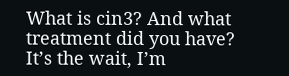What is cin3? And what treatment did you have? It’s the wait, I’m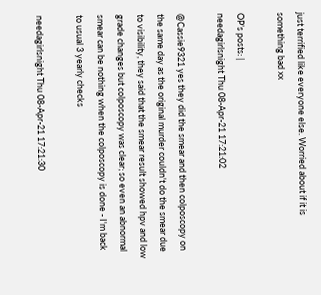just terrified like everyone else. Worried about if it is something bad xx

OP’s posts: |
needagirlsnight Thu 08-Apr-21 17:21:02

@Cassie9321 yes they did the smear and then colposcopy on the same day as the original murder couldn't do the smear due to visibility, they said that the smear result showed hpv and low grade changes but colposcopy was clear; so even an abnormal smear can be nothing when the colposcopy is done - I'm back to usual 3 yearly checks

needagirlsnight Thu 08-Apr-21 17:21:30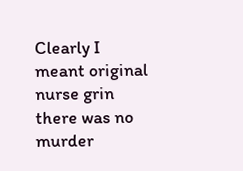Clearly I meant original nurse grin there was no murder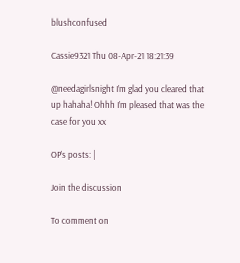blushconfused

Cassie9321 Thu 08-Apr-21 18:21:39

@needagirlsnight I’m glad you cleared that up hahaha! Ohhh I’m pleased that was the case for you xx

OP’s posts: |

Join the discussion

To comment on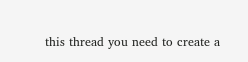this thread you need to create a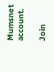Mumsnet account.

Join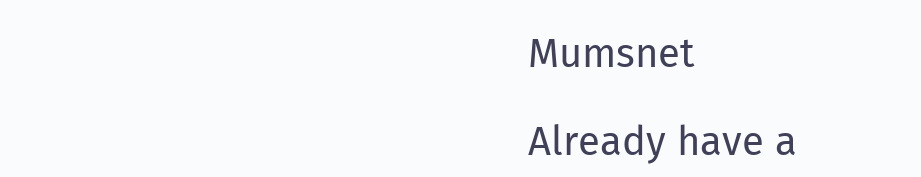Mumsnet

Already have a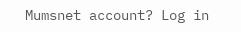Mumsnet account? Log in